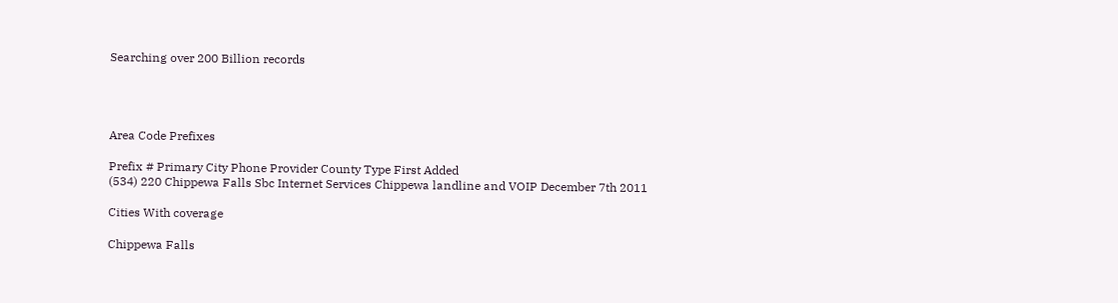Searching over 200 Billion records




Area Code Prefixes

Prefix # Primary City Phone Provider County Type First Added
(534) 220 Chippewa Falls Sbc Internet Services Chippewa landline and VOIP December 7th 2011

Cities With coverage

Chippewa Falls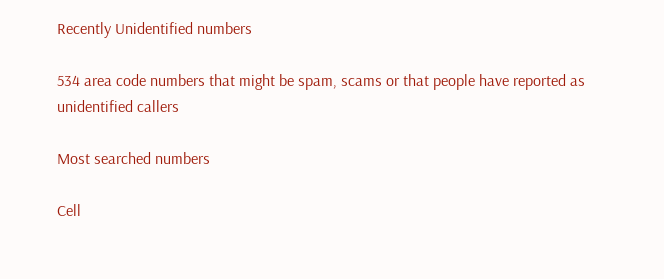Recently Unidentified numbers

534 area code numbers that might be spam, scams or that people have reported as unidentified callers

Most searched numbers

Cell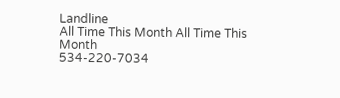Landline
All Time This Month All Time This Month
534-220-7034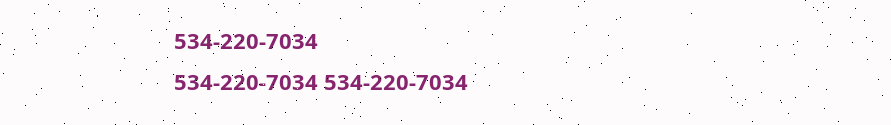534-220-7034
534-220-7034 534-220-7034